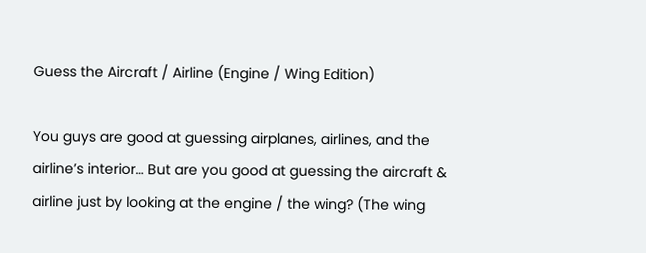Guess the Aircraft / Airline (Engine / Wing Edition)

You guys are good at guessing airplanes, airlines, and the airline’s interior… But are you good at guessing the aircraft & airline just by looking at the engine / the wing? (The wing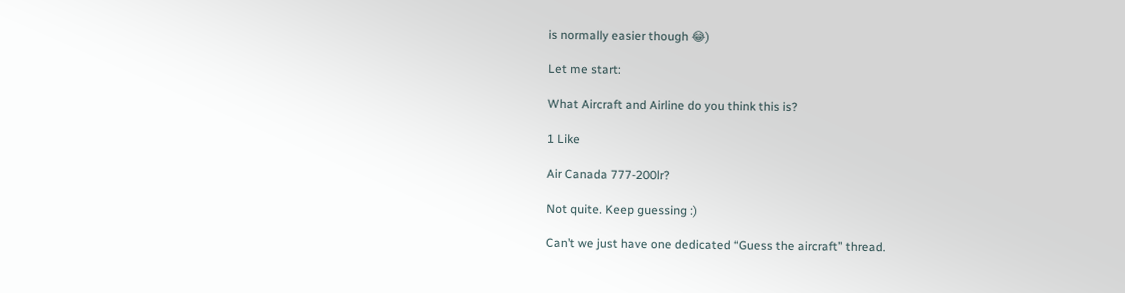is normally easier though 😂)

Let me start:

What Aircraft and Airline do you think this is?

1 Like

Air Canada 777-200lr?

Not quite. Keep guessing :)

Can’t we just have one dedicated “Guess the aircraft” thread.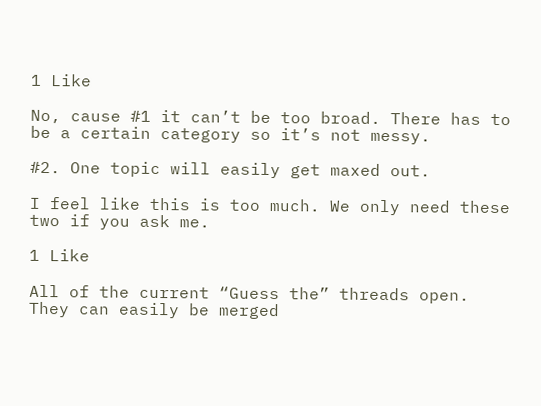1 Like

No, cause #1 it can’t be too broad. There has to be a certain category so it’s not messy.

#2. One topic will easily get maxed out.

I feel like this is too much. We only need these two if you ask me.

1 Like

All of the current “Guess the” threads open.
They can easily be merged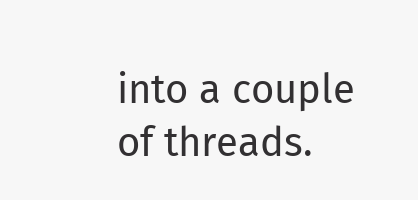into a couple of threads.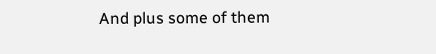And plus some of them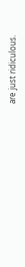are just ridiculous.